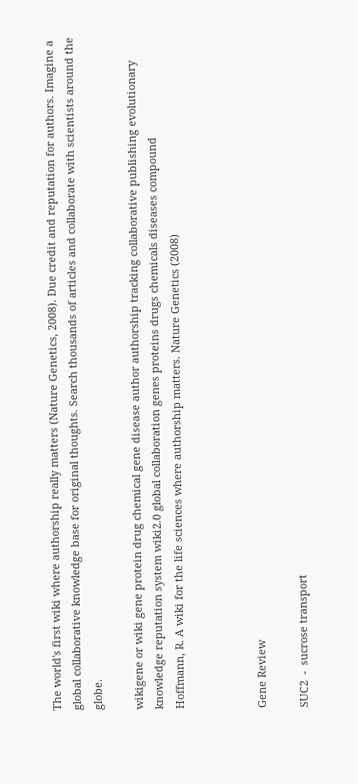The world's first wiki where authorship really matters (Nature Genetics, 2008). Due credit and reputation for authors. Imagine a global collaborative knowledge base for original thoughts. Search thousands of articles and collaborate with scientists around the globe.

wikigene or wiki gene protein drug chemical gene disease author authorship tracking collaborative publishing evolutionary knowledge reputation system wiki2.0 global collaboration genes proteins drugs chemicals diseases compound
Hoffmann, R. A wiki for the life sciences where authorship matters. Nature Genetics (2008)



Gene Review

SUC2  -  sucrose transport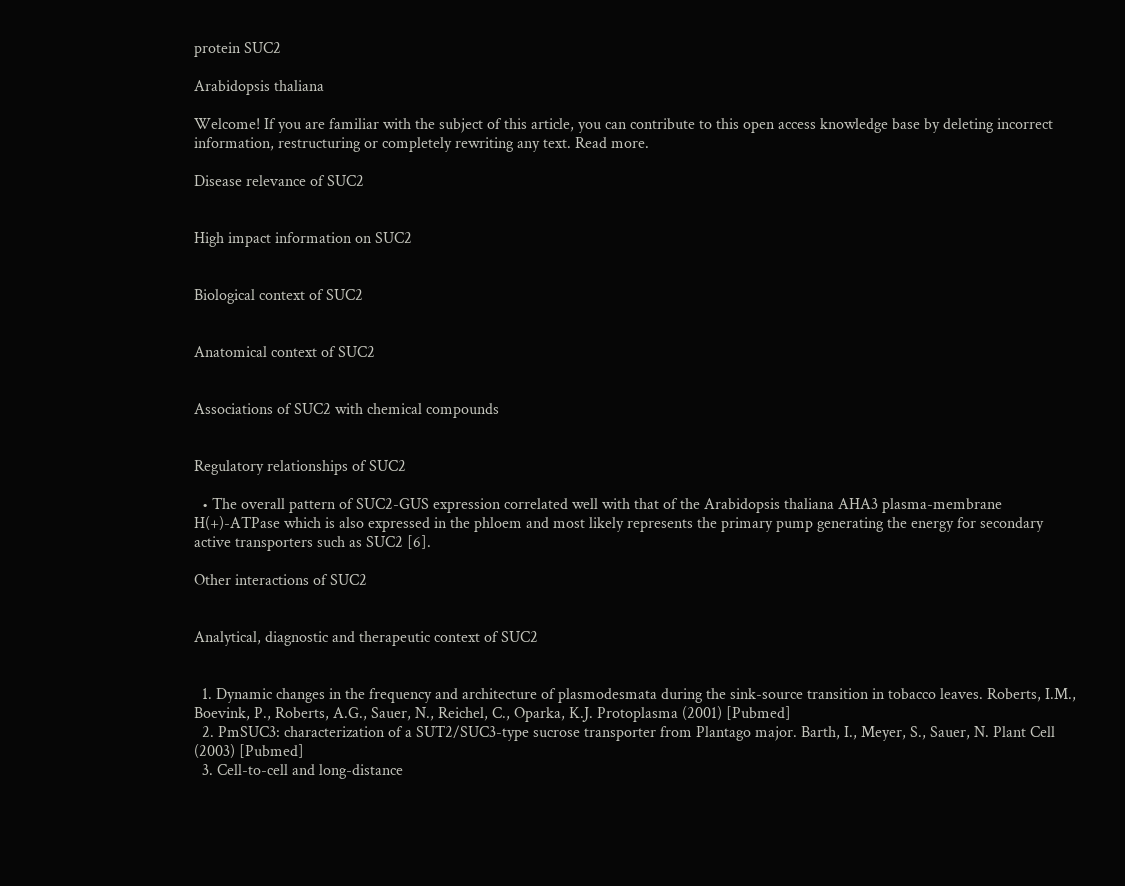protein SUC2

Arabidopsis thaliana

Welcome! If you are familiar with the subject of this article, you can contribute to this open access knowledge base by deleting incorrect information, restructuring or completely rewriting any text. Read more.

Disease relevance of SUC2


High impact information on SUC2


Biological context of SUC2


Anatomical context of SUC2


Associations of SUC2 with chemical compounds


Regulatory relationships of SUC2

  • The overall pattern of SUC2-GUS expression correlated well with that of the Arabidopsis thaliana AHA3 plasma-membrane H(+)-ATPase which is also expressed in the phloem and most likely represents the primary pump generating the energy for secondary active transporters such as SUC2 [6].

Other interactions of SUC2


Analytical, diagnostic and therapeutic context of SUC2


  1. Dynamic changes in the frequency and architecture of plasmodesmata during the sink-source transition in tobacco leaves. Roberts, I.M., Boevink, P., Roberts, A.G., Sauer, N., Reichel, C., Oparka, K.J. Protoplasma (2001) [Pubmed]
  2. PmSUC3: characterization of a SUT2/SUC3-type sucrose transporter from Plantago major. Barth, I., Meyer, S., Sauer, N. Plant Cell (2003) [Pubmed]
  3. Cell-to-cell and long-distance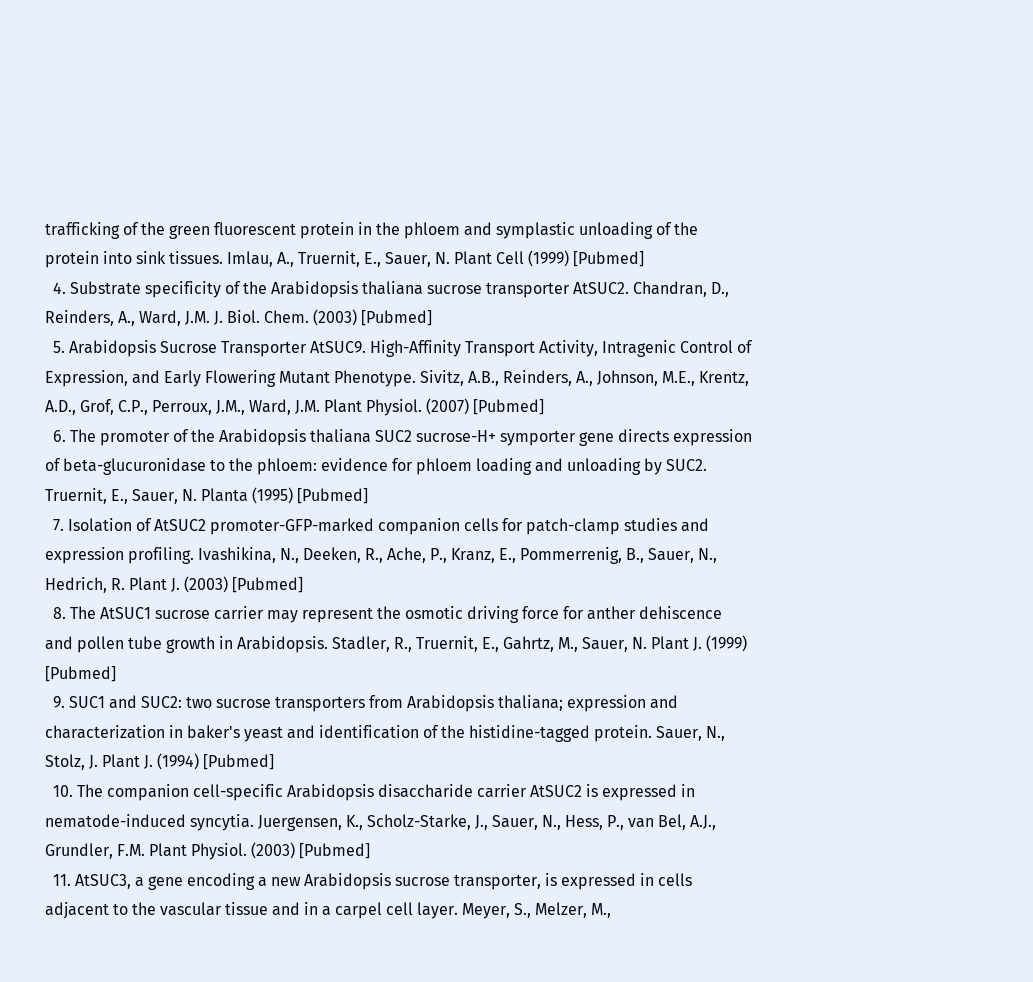trafficking of the green fluorescent protein in the phloem and symplastic unloading of the protein into sink tissues. Imlau, A., Truernit, E., Sauer, N. Plant Cell (1999) [Pubmed]
  4. Substrate specificity of the Arabidopsis thaliana sucrose transporter AtSUC2. Chandran, D., Reinders, A., Ward, J.M. J. Biol. Chem. (2003) [Pubmed]
  5. Arabidopsis Sucrose Transporter AtSUC9. High-Affinity Transport Activity, Intragenic Control of Expression, and Early Flowering Mutant Phenotype. Sivitz, A.B., Reinders, A., Johnson, M.E., Krentz, A.D., Grof, C.P., Perroux, J.M., Ward, J.M. Plant Physiol. (2007) [Pubmed]
  6. The promoter of the Arabidopsis thaliana SUC2 sucrose-H+ symporter gene directs expression of beta-glucuronidase to the phloem: evidence for phloem loading and unloading by SUC2. Truernit, E., Sauer, N. Planta (1995) [Pubmed]
  7. Isolation of AtSUC2 promoter-GFP-marked companion cells for patch-clamp studies and expression profiling. Ivashikina, N., Deeken, R., Ache, P., Kranz, E., Pommerrenig, B., Sauer, N., Hedrich, R. Plant J. (2003) [Pubmed]
  8. The AtSUC1 sucrose carrier may represent the osmotic driving force for anther dehiscence and pollen tube growth in Arabidopsis. Stadler, R., Truernit, E., Gahrtz, M., Sauer, N. Plant J. (1999) [Pubmed]
  9. SUC1 and SUC2: two sucrose transporters from Arabidopsis thaliana; expression and characterization in baker's yeast and identification of the histidine-tagged protein. Sauer, N., Stolz, J. Plant J. (1994) [Pubmed]
  10. The companion cell-specific Arabidopsis disaccharide carrier AtSUC2 is expressed in nematode-induced syncytia. Juergensen, K., Scholz-Starke, J., Sauer, N., Hess, P., van Bel, A.J., Grundler, F.M. Plant Physiol. (2003) [Pubmed]
  11. AtSUC3, a gene encoding a new Arabidopsis sucrose transporter, is expressed in cells adjacent to the vascular tissue and in a carpel cell layer. Meyer, S., Melzer, M.,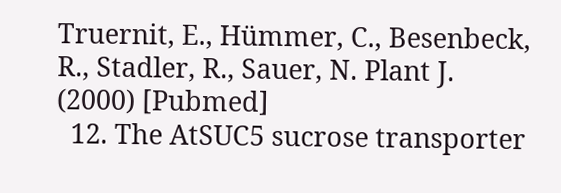Truernit, E., Hümmer, C., Besenbeck, R., Stadler, R., Sauer, N. Plant J. (2000) [Pubmed]
  12. The AtSUC5 sucrose transporter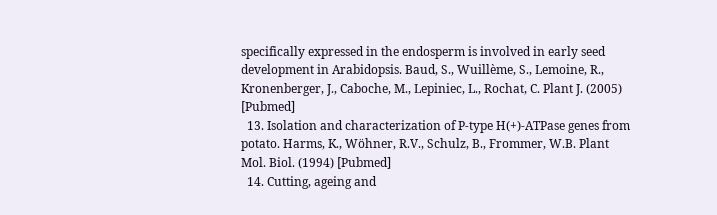specifically expressed in the endosperm is involved in early seed development in Arabidopsis. Baud, S., Wuillème, S., Lemoine, R., Kronenberger, J., Caboche, M., Lepiniec, L., Rochat, C. Plant J. (2005) [Pubmed]
  13. Isolation and characterization of P-type H(+)-ATPase genes from potato. Harms, K., Wöhner, R.V., Schulz, B., Frommer, W.B. Plant Mol. Biol. (1994) [Pubmed]
  14. Cutting, ageing and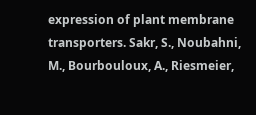expression of plant membrane transporters. Sakr, S., Noubahni, M., Bourbouloux, A., Riesmeier,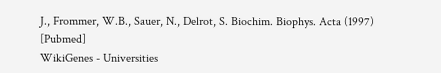J., Frommer, W.B., Sauer, N., Delrot, S. Biochim. Biophys. Acta (1997) [Pubmed]
WikiGenes - Universities